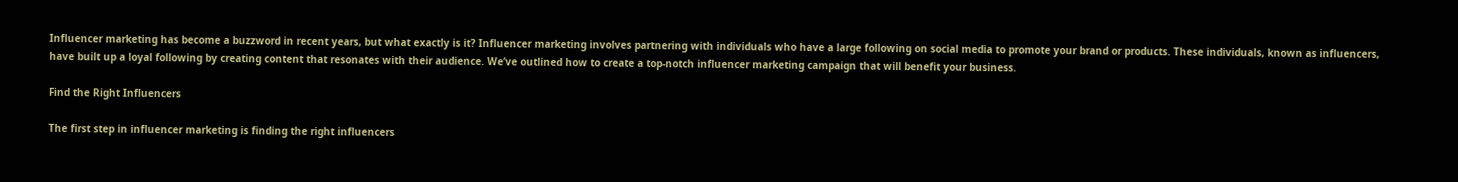Influencer marketing has become a buzzword in recent years, but what exactly is it? Influencer marketing involves partnering with individuals who have a large following on social media to promote your brand or products. These individuals, known as influencers, have built up a loyal following by creating content that resonates with their audience. We’ve outlined how to create a top-notch influencer marketing campaign that will benefit your business.

Find the Right Influencers

The first step in influencer marketing is finding the right influencers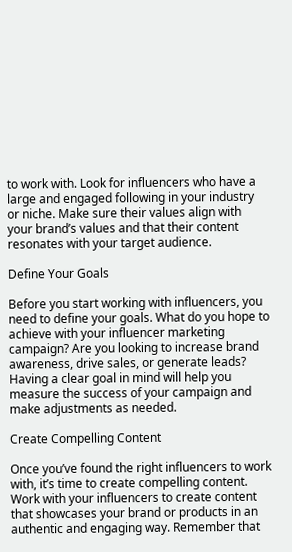to work with. Look for influencers who have a large and engaged following in your industry or niche. Make sure their values align with your brand’s values and that their content resonates with your target audience.

Define Your Goals

Before you start working with influencers, you need to define your goals. What do you hope to achieve with your influencer marketing campaign? Are you looking to increase brand awareness, drive sales, or generate leads? Having a clear goal in mind will help you measure the success of your campaign and make adjustments as needed.

Create Compelling Content

Once you’ve found the right influencers to work with, it’s time to create compelling content. Work with your influencers to create content that showcases your brand or products in an authentic and engaging way. Remember that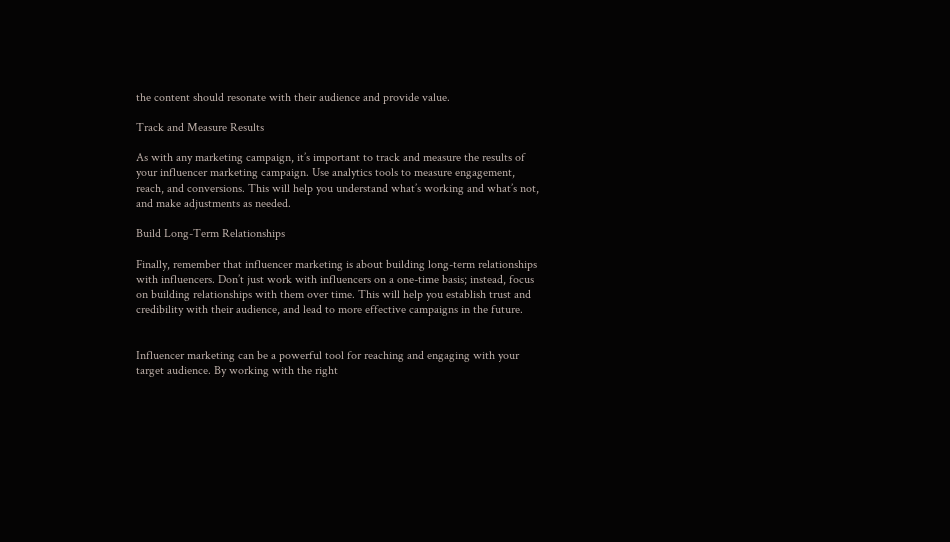the content should resonate with their audience and provide value.

Track and Measure Results

As with any marketing campaign, it’s important to track and measure the results of your influencer marketing campaign. Use analytics tools to measure engagement, reach, and conversions. This will help you understand what’s working and what’s not, and make adjustments as needed.

Build Long-Term Relationships

Finally, remember that influencer marketing is about building long-term relationships with influencers. Don’t just work with influencers on a one-time basis; instead, focus on building relationships with them over time. This will help you establish trust and credibility with their audience, and lead to more effective campaigns in the future.


Influencer marketing can be a powerful tool for reaching and engaging with your target audience. By working with the right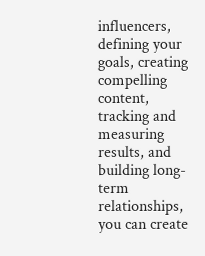influencers, defining your goals, creating compelling content, tracking and measuring results, and building long-term relationships, you can create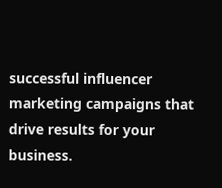successful influencer marketing campaigns that drive results for your business.